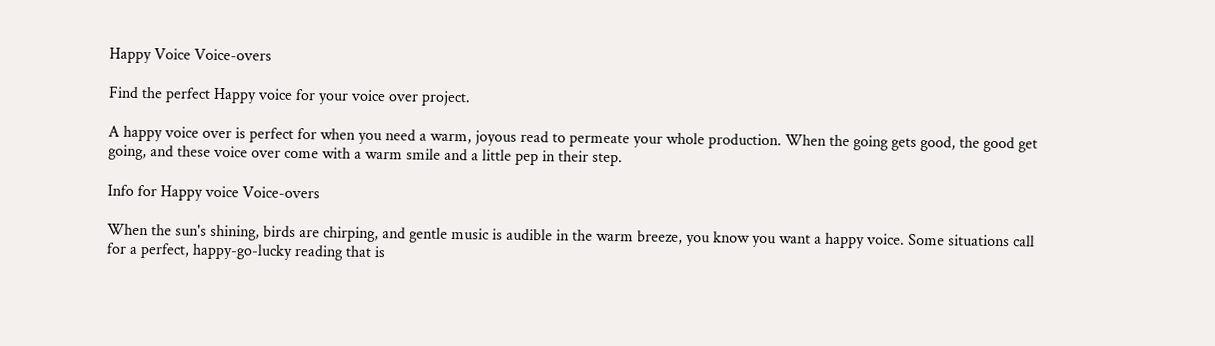Happy Voice Voice-overs

Find the perfect Happy voice for your voice over project.

A happy voice over is perfect for when you need a warm, joyous read to permeate your whole production. When the going gets good, the good get going, and these voice over come with a warm smile and a little pep in their step.

Info for Happy voice Voice-overs

When the sun's shining, birds are chirping, and gentle music is audible in the warm breeze, you know you want a happy voice. Some situations call for a perfect, happy-go-lucky reading that is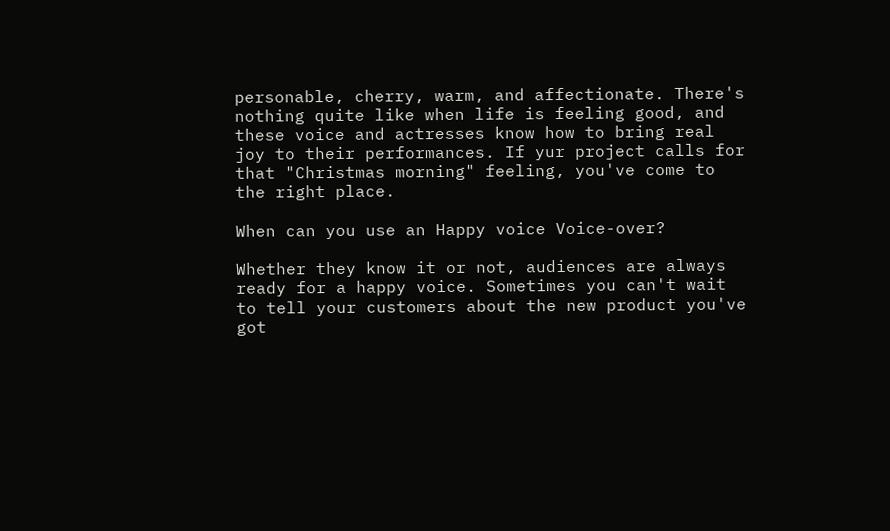personable, cherry, warm, and affectionate. There's nothing quite like when life is feeling good, and these voice and actresses know how to bring real joy to their performances. If yur project calls for that "Christmas morning" feeling, you've come to the right place.

When can you use an Happy voice Voice-over?

Whether they know it or not, audiences are always ready for a happy voice. Sometimes you can't wait to tell your customers about the new product you've got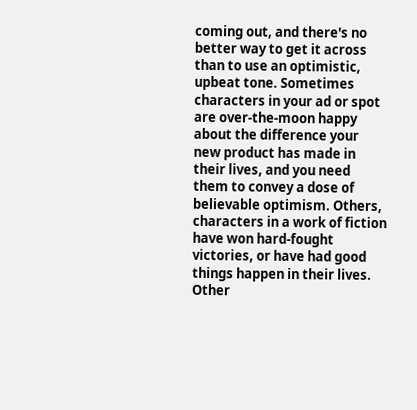coming out, and there's no better way to get it across than to use an optimistic, upbeat tone. Sometimes characters in your ad or spot are over-the-moon happy about the difference your new product has made in their lives, and you need them to convey a dose of believable optimism. Others, characters in a work of fiction have won hard-fought victories, or have had good things happen in their lives. Other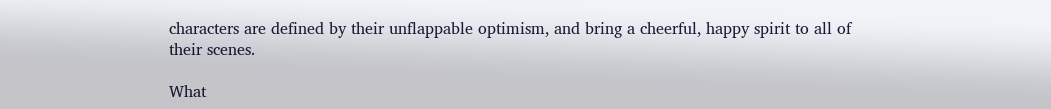characters are defined by their unflappable optimism, and bring a cheerful, happy spirit to all of their scenes.

What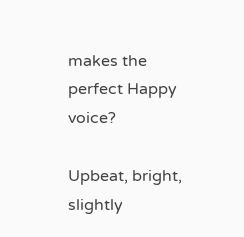makes the perfect Happy voice?

Upbeat, bright, slightly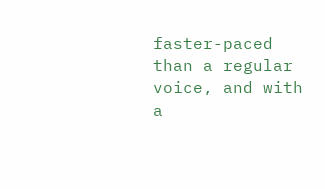faster-paced than a regular voice, and with a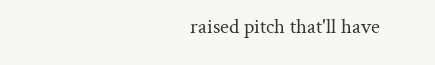raised pitch that'll have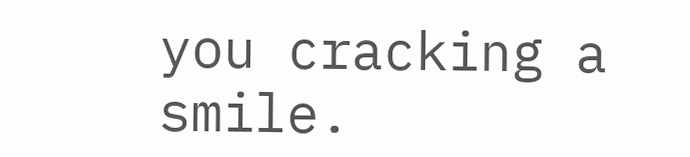you cracking a smile.